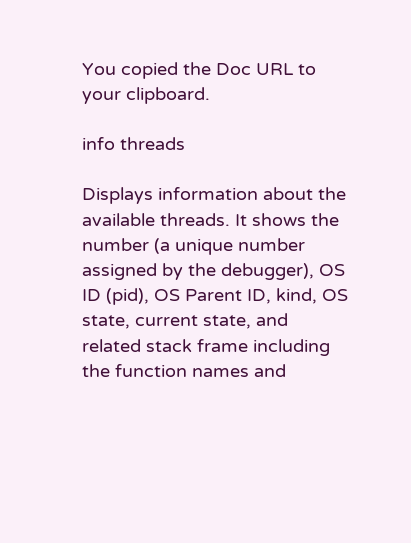You copied the Doc URL to your clipboard.

info threads

Displays information about the available threads. It shows the number (a unique number assigned by the debugger), OS ID (pid), OS Parent ID, kind, OS state, current state, and related stack frame including the function names and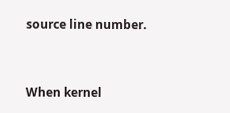source line number.


When kernel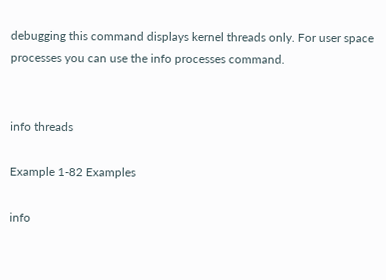debugging this command displays kernel threads only. For user space processes you can use the info processes command.


info threads

Example 1-82 Examples

info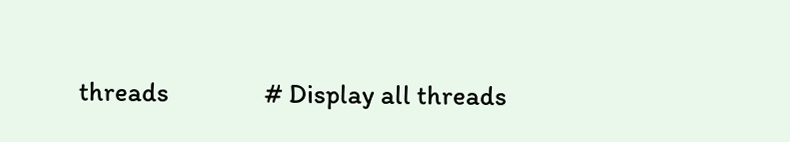threads                # Display all threads